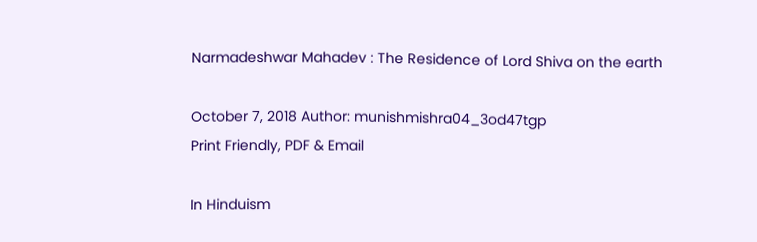Narmadeshwar Mahadev : The Residence of Lord Shiva on the earth

October 7, 2018 Author: munishmishra04_3od47tgp
Print Friendly, PDF & Email

In Hinduism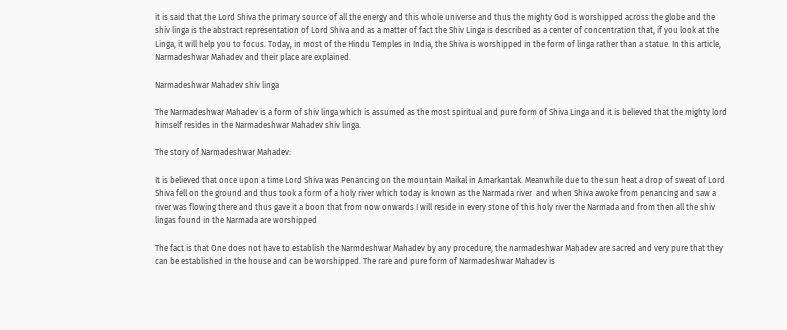it is said that the Lord Shiva the primary source of all the energy and this whole universe and thus the mighty God is worshipped across the globe and the shiv linga is the abstract representation of Lord Shiva and as a matter of fact the Shiv Linga is described as a center of concentration that, if you look at the Linga, it will help you to focus. Today, in most of the Hindu Temples in India, the Shiva is worshipped in the form of linga rather than a statue. In this article, Narmadeshwar Mahadev and their place are explained.

Narmadeshwar Mahadev shiv linga

The Narmadeshwar Mahadev is a form of shiv linga which is assumed as the most spiritual and pure form of Shiva Linga and it is believed that the mighty lord himself resides in the Narmadeshwar Mahadev shiv linga.

The story of Narmadeshwar Mahadev:

It is believed that once upon a time Lord Shiva was Penancing on the mountain Maikal in Amarkantak. Meanwhile due to the sun heat a drop of sweat of Lord Shiva fell on the ground and thus took a form of a holy river which today is known as the Narmada river  and when Shiva awoke from penancing and saw a river was flowing there and thus gave it a boon that from now onwards I will reside in every stone of this holy river the Narmada and from then all the shiv lingas found in the Narmada are worshipped

The fact is that One does not have to establish the Narmdeshwar Mahadev by any procedure, the narmadeshwar Mahadev are sacred and very pure that they can be established in the house and can be worshipped. The rare and pure form of Narmadeshwar Mahadev is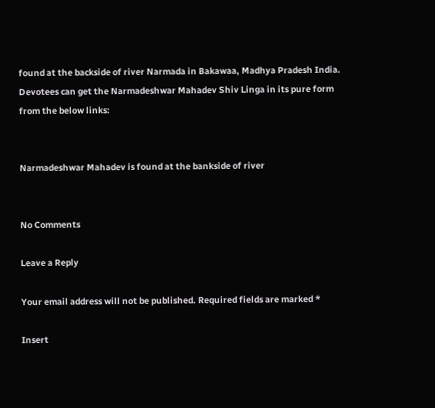found at the backside of river Narmada in Bakawaa, Madhya Pradesh India. Devotees can get the Narmadeshwar Mahadev Shiv Linga in its pure form from the below links:


Narmadeshwar Mahadev is found at the bankside of river


No Comments

Leave a Reply

Your email address will not be published. Required fields are marked *

Insert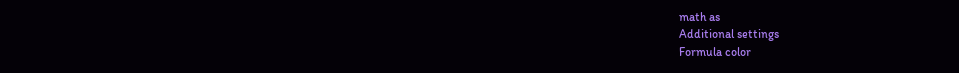math as
Additional settings
Formula color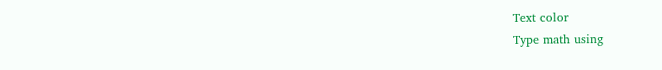Text color
Type math using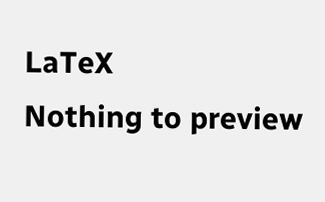LaTeX
Nothing to preview